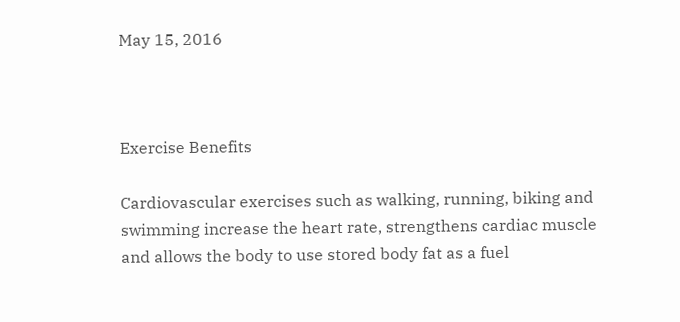May 15, 2016



Exercise Benefits

Cardiovascular exercises such as walking, running, biking and swimming increase the heart rate, strengthens cardiac muscle and allows the body to use stored body fat as a fuel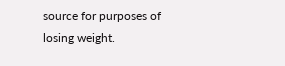source for purposes of losing weight.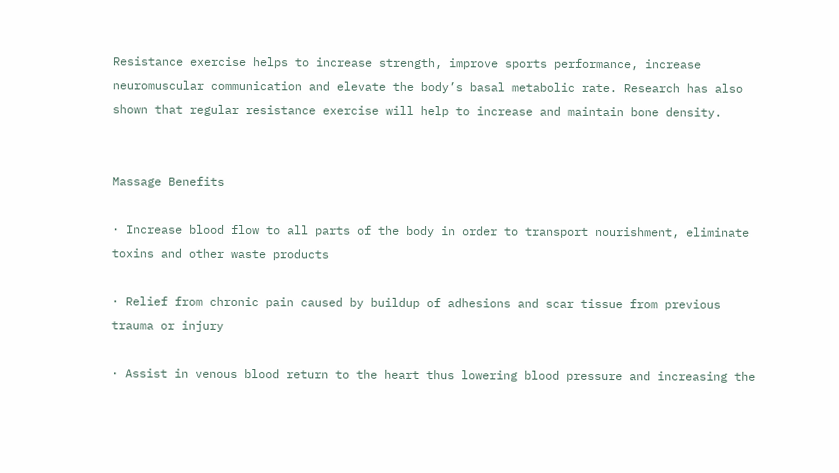Resistance exercise helps to increase strength, improve sports performance, increase neuromuscular communication and elevate the body’s basal metabolic rate. Research has also shown that regular resistance exercise will help to increase and maintain bone density.


Massage Benefits

· Increase blood flow to all parts of the body in order to transport nourishment, eliminate toxins and other waste products

· Relief from chronic pain caused by buildup of adhesions and scar tissue from previous trauma or injury

· Assist in venous blood return to the heart thus lowering blood pressure and increasing the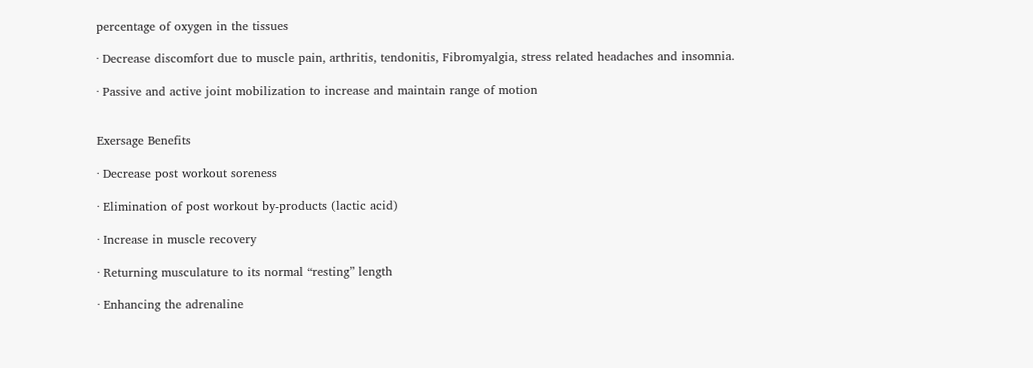percentage of oxygen in the tissues

· Decrease discomfort due to muscle pain, arthritis, tendonitis, Fibromyalgia, stress related headaches and insomnia.

· Passive and active joint mobilization to increase and maintain range of motion


Exersage Benefits

· Decrease post workout soreness

· Elimination of post workout by-products (lactic acid)

· Increase in muscle recovery

· Returning musculature to its normal “resting” length

· Enhancing the adrenaline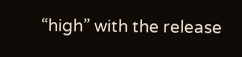“high” with the release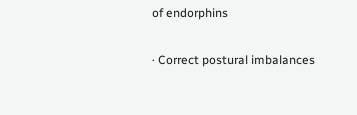of endorphins

· Correct postural imbalances